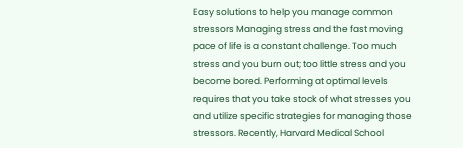Easy solutions to help you manage common stressors Managing stress and the fast moving pace of life is a constant challenge. Too much stress and you burn out; too little stress and you become bored. Performing at optimal levels requires that you take stock of what stresses you and utilize specific strategies for managing those stressors. Recently, Harvard Medical School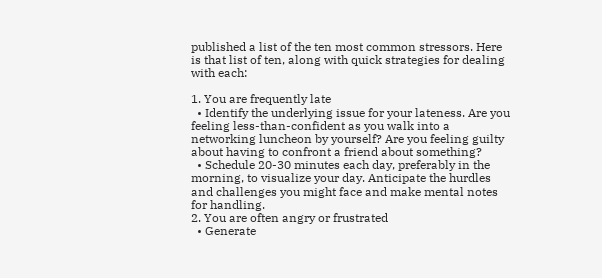published a list of the ten most common stressors. Here is that list of ten, along with quick strategies for dealing with each:

1. You are frequently late
  • Identify the underlying issue for your lateness. Are you feeling less-than-confident as you walk into a networking luncheon by yourself? Are you feeling guilty about having to confront a friend about something?
  • Schedule 20-30 minutes each day, preferably in the morning, to visualize your day. Anticipate the hurdles and challenges you might face and make mental notes for handling.
2. You are often angry or frustrated
  • Generate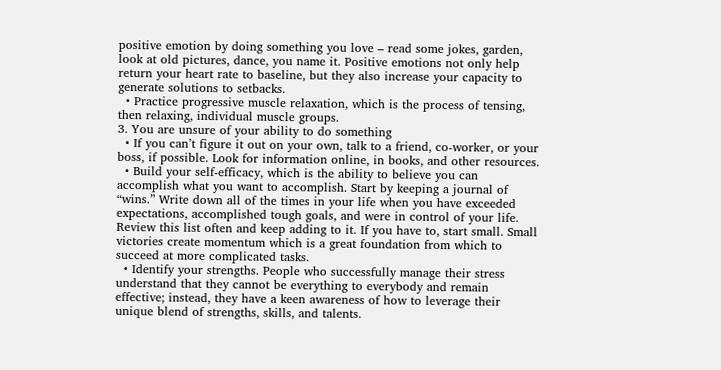positive emotion by doing something you love – read some jokes, garden, look at old pictures, dance, you name it. Positive emotions not only help return your heart rate to baseline, but they also increase your capacity to generate solutions to setbacks.
  • Practice progressive muscle relaxation, which is the process of tensing, then relaxing, individual muscle groups.
3. You are unsure of your ability to do something
  • If you can’t figure it out on your own, talk to a friend, co-worker, or your boss, if possible. Look for information online, in books, and other resources.
  • Build your self-efficacy, which is the ability to believe you can accomplish what you want to accomplish. Start by keeping a journal of “wins.” Write down all of the times in your life when you have exceeded expectations, accomplished tough goals, and were in control of your life. Review this list often and keep adding to it. If you have to, start small. Small victories create momentum which is a great foundation from which to succeed at more complicated tasks.
  • Identify your strengths. People who successfully manage their stress understand that they cannot be everything to everybody and remain effective; instead, they have a keen awareness of how to leverage their unique blend of strengths, skills, and talents.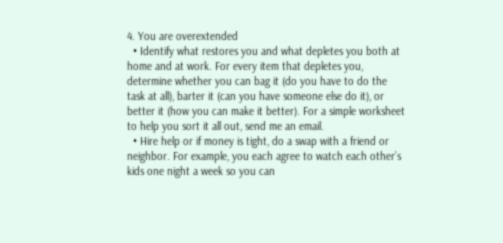4. You are overextended
  • Identify what restores you and what depletes you both at home and at work. For every item that depletes you, determine whether you can bag it (do you have to do the task at all), barter it (can you have someone else do it), or better it (how you can make it better). For a simple worksheet to help you sort it all out, send me an email.
  • Hire help or if money is tight, do a swap with a friend or neighbor. For example, you each agree to watch each other’s kids one night a week so you can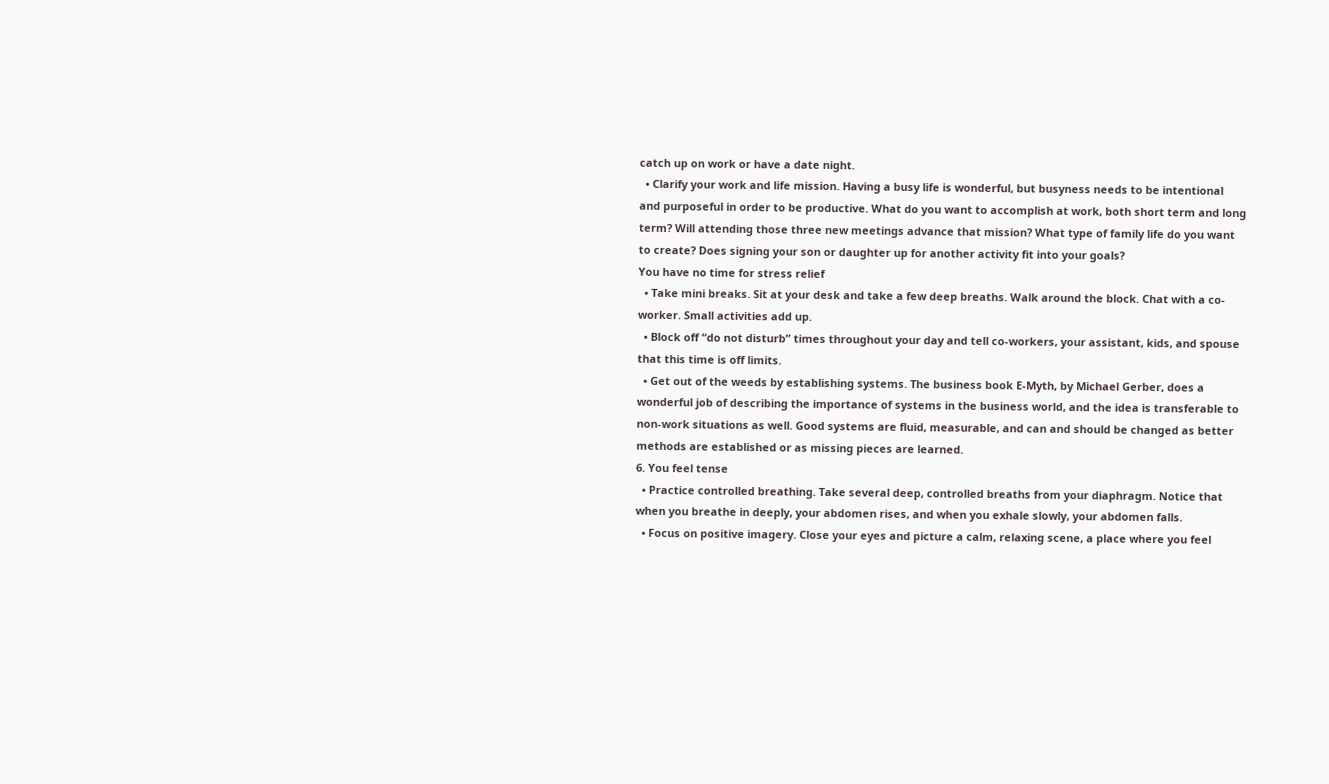catch up on work or have a date night.
  • Clarify your work and life mission. Having a busy life is wonderful, but busyness needs to be intentional and purposeful in order to be productive. What do you want to accomplish at work, both short term and long term? Will attending those three new meetings advance that mission? What type of family life do you want to create? Does signing your son or daughter up for another activity fit into your goals?
You have no time for stress relief
  • Take mini breaks. Sit at your desk and take a few deep breaths. Walk around the block. Chat with a co-worker. Small activities add up.
  • Block off “do not disturb” times throughout your day and tell co-workers, your assistant, kids, and spouse that this time is off limits.
  • Get out of the weeds by establishing systems. The business book E-Myth, by Michael Gerber, does a wonderful job of describing the importance of systems in the business world, and the idea is transferable to non-work situations as well. Good systems are fluid, measurable, and can and should be changed as better methods are established or as missing pieces are learned.
6. You feel tense
  • Practice controlled breathing. Take several deep, controlled breaths from your diaphragm. Notice that when you breathe in deeply, your abdomen rises, and when you exhale slowly, your abdomen falls.
  • Focus on positive imagery. Close your eyes and picture a calm, relaxing scene, a place where you feel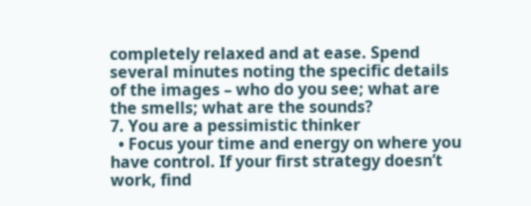completely relaxed and at ease. Spend several minutes noting the specific details of the images – who do you see; what are the smells; what are the sounds?
7. You are a pessimistic thinker
  • Focus your time and energy on where you have control. If your first strategy doesn’t work, find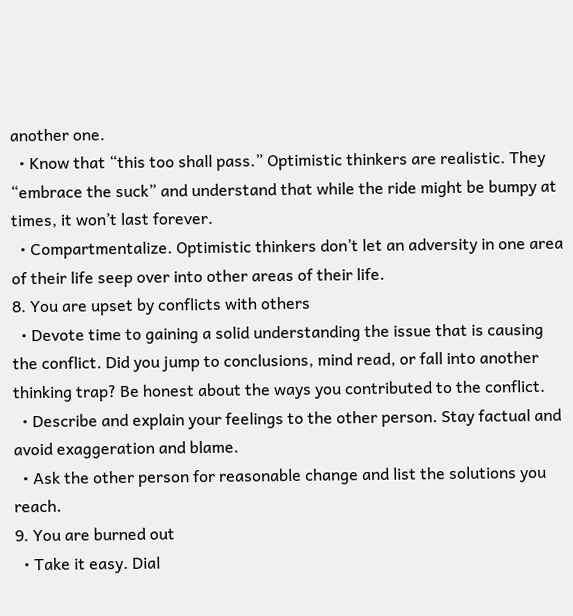another one.
  • Know that “this too shall pass.” Optimistic thinkers are realistic. They “embrace the suck” and understand that while the ride might be bumpy at times, it won’t last forever.
  • Compartmentalize. Optimistic thinkers don’t let an adversity in one area of their life seep over into other areas of their life.
8. You are upset by conflicts with others
  • Devote time to gaining a solid understanding the issue that is causing the conflict. Did you jump to conclusions, mind read, or fall into another thinking trap? Be honest about the ways you contributed to the conflict.
  • Describe and explain your feelings to the other person. Stay factual and avoid exaggeration and blame.
  • Ask the other person for reasonable change and list the solutions you reach.
9. You are burned out
  • Take it easy. Dial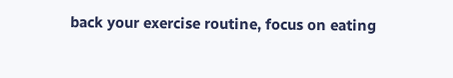back your exercise routine, focus on eating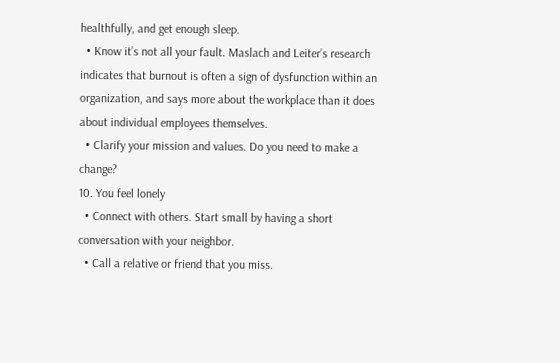healthfully, and get enough sleep.
  • Know it’s not all your fault. Maslach and Leiter’s research indicates that burnout is often a sign of dysfunction within an organization, and says more about the workplace than it does about individual employees themselves.
  • Clarify your mission and values. Do you need to make a change?
10. You feel lonely
  • Connect with others. Start small by having a short conversation with your neighbor.
  • Call a relative or friend that you miss.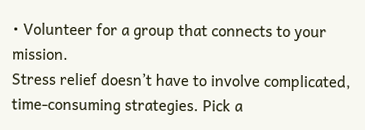• Volunteer for a group that connects to your mission.
Stress relief doesn’t have to involve complicated, time-consuming strategies. Pick a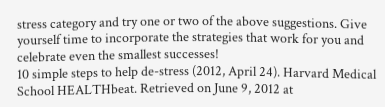stress category and try one or two of the above suggestions. Give yourself time to incorporate the strategies that work for you and celebrate even the smallest successes!
10 simple steps to help de-stress (2012, April 24). Harvard Medical School HEALTHbeat. Retrieved on June 9, 2012 at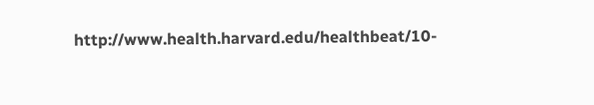http://www.health.harvard.edu/healthbeat/10-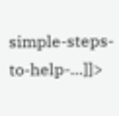simple-steps-to-help-…]]>